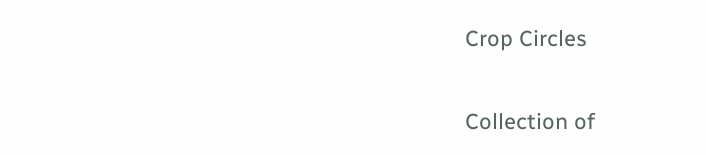Crop Circles

Collection of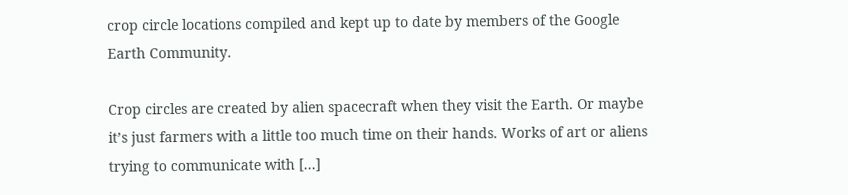crop circle locations compiled and kept up to date by members of the Google Earth Community.

Crop circles are created by alien spacecraft when they visit the Earth. Or maybe it’s just farmers with a little too much time on their hands. Works of art or aliens trying to communicate with [...]